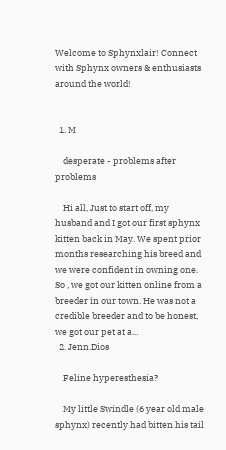Welcome to Sphynxlair! Connect with Sphynx owners & enthusiasts around the world!


  1. M

    desperate - problems after problems

    Hi all, Just to start off, my husband and I got our first sphynx kitten back in May. We spent prior months researching his breed and we were confident in owning one. So , we got our kitten online from a breeder in our town. He was not a credible breeder and to be honest, we got our pet at a...
  2. Jenn.Dios

    Feline hyperesthesia?

    My little Swindle (6 year old male sphynx) recently had bitten his tail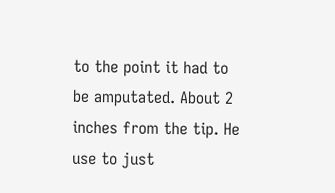to the point it had to be amputated. About 2 inches from the tip. He use to just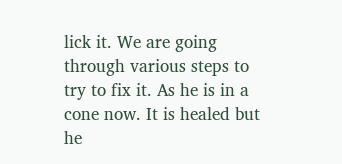lick it. We are going through various steps to try to fix it. As he is in a cone now. It is healed but he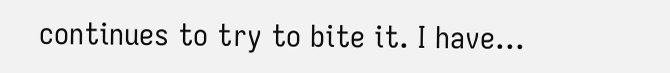continues to try to bite it. I have...